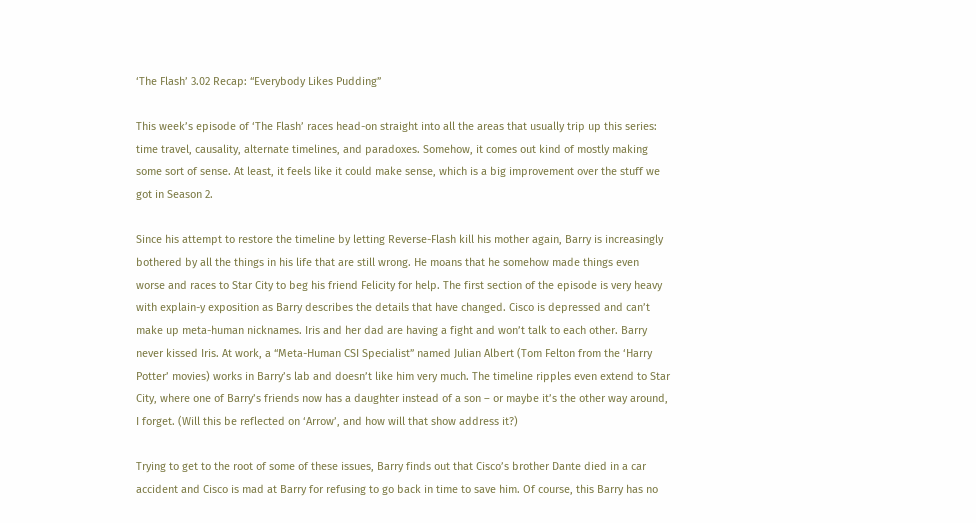‘The Flash’ 3.02 Recap: “Everybody Likes Pudding”

This week’s episode of ‘The Flash’ races head-on straight into all the areas that usually trip up this series: time travel, causality, alternate timelines, and paradoxes. Somehow, it comes out kind of mostly making some sort of sense. At least, it feels like it could make sense, which is a big improvement over the stuff we got in Season 2.

Since his attempt to restore the timeline by letting Reverse-Flash kill his mother again, Barry is increasingly bothered by all the things in his life that are still wrong. He moans that he somehow made things even worse and races to Star City to beg his friend Felicity for help. The first section of the episode is very heavy with explain-y exposition as Barry describes the details that have changed. Cisco is depressed and can’t make up meta-human nicknames. Iris and her dad are having a fight and won’t talk to each other. Barry never kissed Iris. At work, a “Meta-Human CSI Specialist” named Julian Albert (Tom Felton from the ‘Harry Potter’ movies) works in Barry’s lab and doesn’t like him very much. The timeline ripples even extend to Star City, where one of Barry’s friends now has a daughter instead of a son – or maybe it’s the other way around, I forget. (Will this be reflected on ‘Arrow’, and how will that show address it?)

Trying to get to the root of some of these issues, Barry finds out that Cisco’s brother Dante died in a car accident and Cisco is mad at Barry for refusing to go back in time to save him. Of course, this Barry has no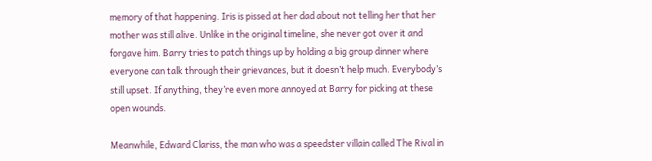memory of that happening. Iris is pissed at her dad about not telling her that her mother was still alive. Unlike in the original timeline, she never got over it and forgave him. Barry tries to patch things up by holding a big group dinner where everyone can talk through their grievances, but it doesn’t help much. Everybody’s still upset. If anything, they’re even more annoyed at Barry for picking at these open wounds.

Meanwhile, Edward Clariss, the man who was a speedster villain called The Rival in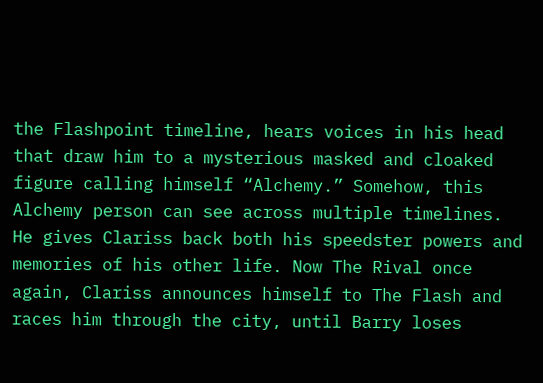the Flashpoint timeline, hears voices in his head that draw him to a mysterious masked and cloaked figure calling himself “Alchemy.” Somehow, this Alchemy person can see across multiple timelines. He gives Clariss back both his speedster powers and memories of his other life. Now The Rival once again, Clariss announces himself to The Flash and races him through the city, until Barry loses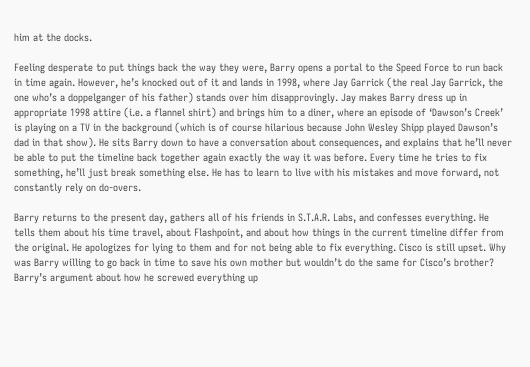him at the docks.

Feeling desperate to put things back the way they were, Barry opens a portal to the Speed Force to run back in time again. However, he’s knocked out of it and lands in 1998, where Jay Garrick (the real Jay Garrick, the one who’s a doppelganger of his father) stands over him disapprovingly. Jay makes Barry dress up in appropriate 1998 attire (i.e. a flannel shirt) and brings him to a diner, where an episode of ‘Dawson’s Creek’ is playing on a TV in the background (which is of course hilarious because John Wesley Shipp played Dawson’s dad in that show). He sits Barry down to have a conversation about consequences, and explains that he’ll never be able to put the timeline back together again exactly the way it was before. Every time he tries to fix something, he’ll just break something else. He has to learn to live with his mistakes and move forward, not constantly rely on do-overs.

Barry returns to the present day, gathers all of his friends in S.T.A.R. Labs, and confesses everything. He tells them about his time travel, about Flashpoint, and about how things in the current timeline differ from the original. He apologizes for lying to them and for not being able to fix everything. Cisco is still upset. Why was Barry willing to go back in time to save his own mother but wouldn’t do the same for Cisco’s brother? Barry’s argument about how he screwed everything up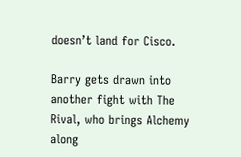doesn’t land for Cisco.

Barry gets drawn into another fight with The Rival, who brings Alchemy along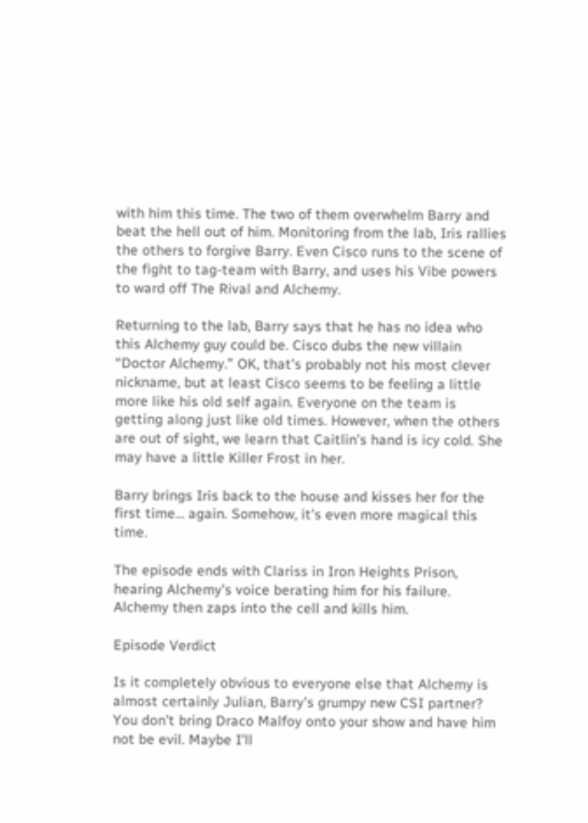with him this time. The two of them overwhelm Barry and beat the hell out of him. Monitoring from the lab, Iris rallies the others to forgive Barry. Even Cisco runs to the scene of the fight to tag-team with Barry, and uses his Vibe powers to ward off The Rival and Alchemy.

Returning to the lab, Barry says that he has no idea who this Alchemy guy could be. Cisco dubs the new villain “Doctor Alchemy.” OK, that’s probably not his most clever nickname, but at least Cisco seems to be feeling a little more like his old self again. Everyone on the team is getting along just like old times. However, when the others are out of sight, we learn that Caitlin’s hand is icy cold. She may have a little Killer Frost in her.

Barry brings Iris back to the house and kisses her for the first time… again. Somehow, it’s even more magical this time.

The episode ends with Clariss in Iron Heights Prison, hearing Alchemy’s voice berating him for his failure. Alchemy then zaps into the cell and kills him.

Episode Verdict

Is it completely obvious to everyone else that Alchemy is almost certainly Julian, Barry’s grumpy new CSI partner? You don’t bring Draco Malfoy onto your show and have him not be evil. Maybe I’ll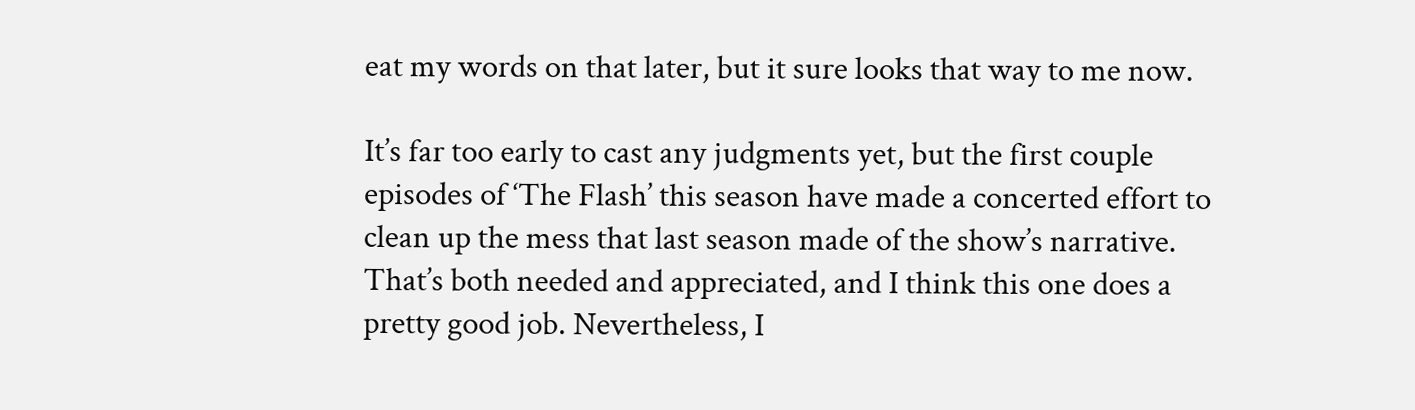eat my words on that later, but it sure looks that way to me now.

It’s far too early to cast any judgments yet, but the first couple episodes of ‘The Flash’ this season have made a concerted effort to clean up the mess that last season made of the show’s narrative. That’s both needed and appreciated, and I think this one does a pretty good job. Nevertheless, I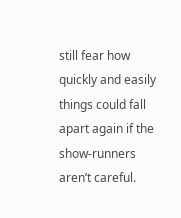still fear how quickly and easily things could fall apart again if the show-runners aren’t careful.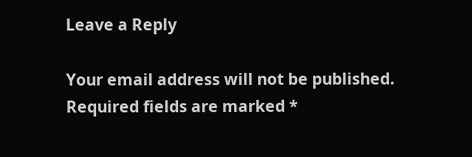Leave a Reply

Your email address will not be published. Required fields are marked *